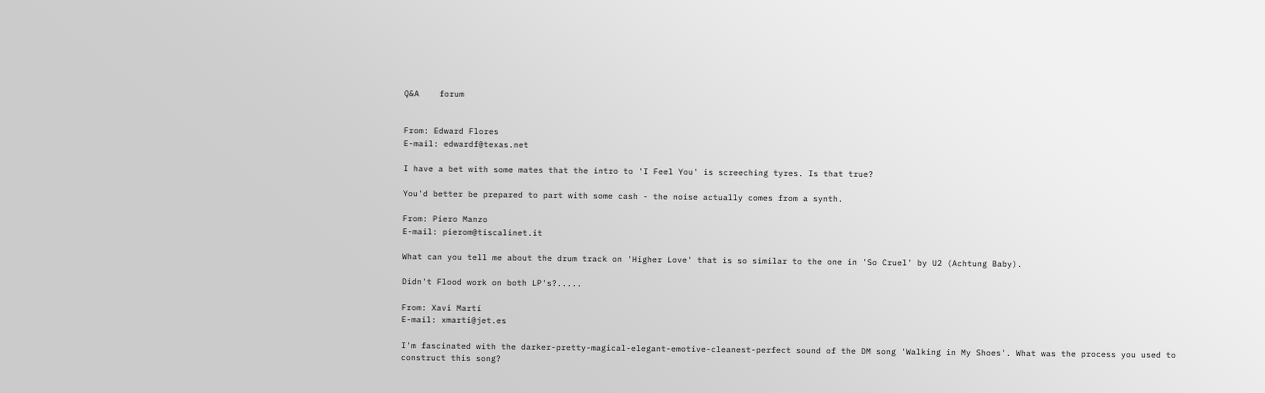Q&A    forum


From: Edward Flores
E-mail: edwardf@texas.net

I have a bet with some mates that the intro to 'I Feel You' is screeching tyres. Is that true?

You'd better be prepared to part with some cash - the noise actually comes from a synth.

From: Piero Manzo
E-mail: pierom@tiscalinet.it

What can you tell me about the drum track on 'Higher Love' that is so similar to the one in 'So Cruel' by U2 (Achtung Baby).

Didn't Flood work on both LP's?.....

From: Xavi Martí
E-mail: xmarti@jet.es

I'm fascinated with the darker-pretty-magical-elegant-emotive-cleanest-perfect sound of the DM song 'Walking in My Shoes'. What was the process you used to construct this song?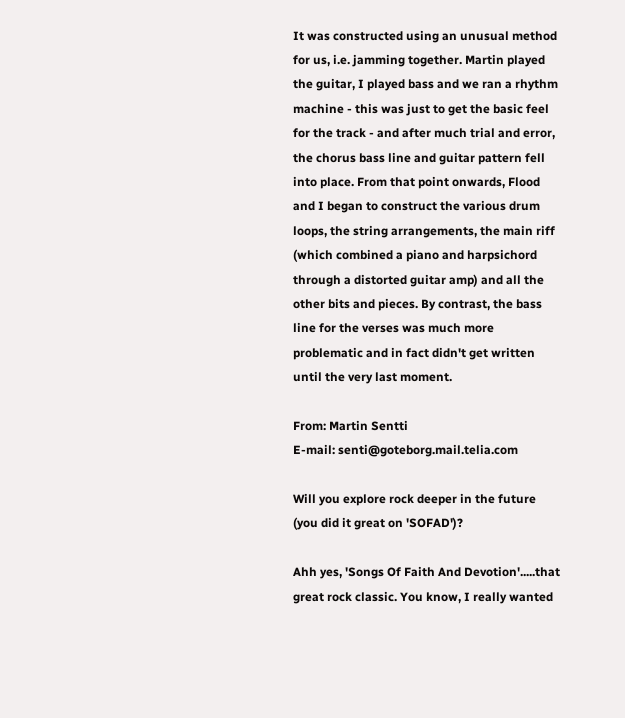It was constructed using an unusual method for us, i.e. jamming together. Martin played the guitar, I played bass and we ran a rhythm machine - this was just to get the basic feel for the track - and after much trial and error, the chorus bass line and guitar pattern fell into place. From that point onwards, Flood and I began to construct the various drum loops, the string arrangements, the main riff (which combined a piano and harpsichord through a distorted guitar amp) and all the other bits and pieces. By contrast, the bass line for the verses was much more problematic and in fact didn't get written until the very last moment.

From: Martin Sentti
E-mail: senti@goteborg.mail.telia.com

Will you explore rock deeper in the future (you did it great on 'SOFAD')?

Ahh yes, 'Songs Of Faith And Devotion'.....that great rock classic. You know, I really wanted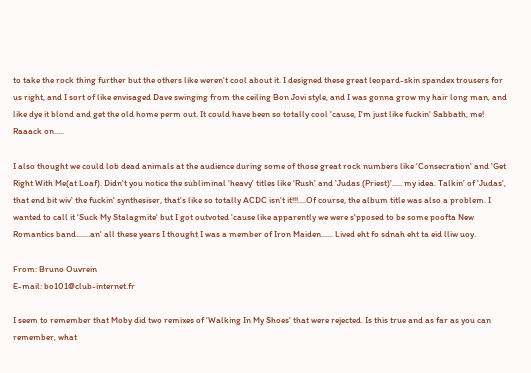to take the rock thing further but the others like weren't cool about it. I designed these great leopard-skin spandex trousers for us right, and I sort of like envisaged Dave swinging from the ceiling Bon Jovi style, and I was gonna grow my hair long man, and like dye it blond and get the old home perm out. It could have been so totally cool 'cause, I'm just like fuckin' Sabbath, me! Raaack on.....

I also thought we could lob dead animals at the audience during some of those great rock numbers like 'Consecration' and 'Get Right With Me(at Loaf). Didn't you notice the subliminal 'heavy' titles like 'Rush' and 'Judas (Priest)'..... my idea. Talkin' of 'Judas', that end bit wiv' the fuckin' synthesiser, that's like so totally ACDC isn't it!!!....Of course, the album title was also a problem. I wanted to call it 'Suck My Stalagmite' but I got outvoted 'cause like apparently we were s'pposed to be some poofta New Romantics band.......an' all these years I thought I was a member of Iron Maiden...... Lived eht fo sdnah eht ta eid lliw uoy.

From: Bruno Ouvrein
E-mail: bo101@club-internet.fr

I seem to remember that Moby did two remixes of 'Walking In My Shoes' that were rejected. Is this true and as far as you can remember, what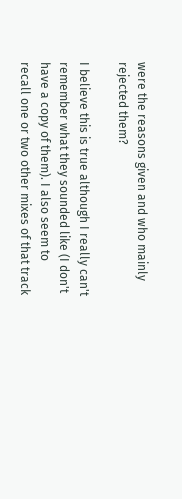were the reasons given and who mainly rejected them?

I believe this is true although I really can't remember what they sounded like (I don't have a copy of them). I also seem to recall one or two other mixes of that track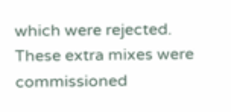which were rejected. These extra mixes were commissioned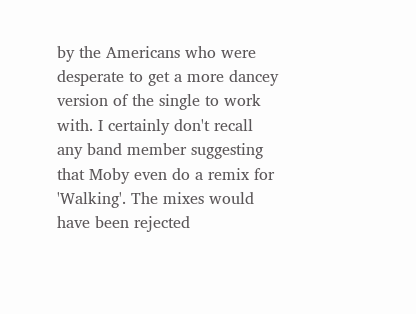by the Americans who were desperate to get a more dancey version of the single to work with. I certainly don't recall any band member suggesting that Moby even do a remix for 'Walking'. The mixes would have been rejected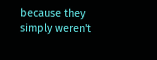because they simply weren't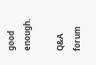good enough.

Q&A    forum